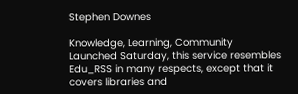Stephen Downes

Knowledge, Learning, Community
Launched Saturday, this service resembles Edu_RSS in many respects, except that it covers libraries and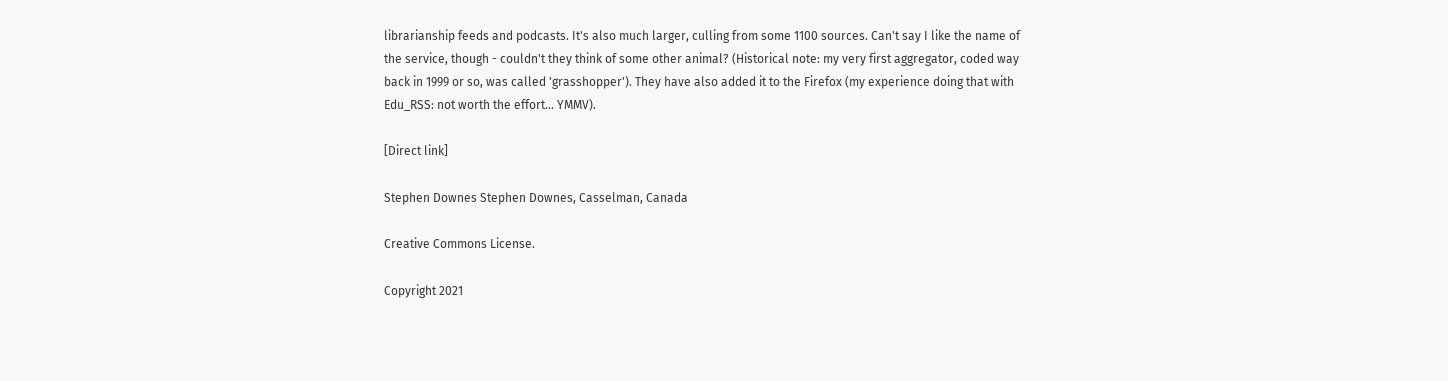librarianship feeds and podcasts. It's also much larger, culling from some 1100 sources. Can't say I like the name of the service, though - couldn't they think of some other animal? (Historical note: my very first aggregator, coded way back in 1999 or so, was called 'grasshopper'). They have also added it to the Firefox (my experience doing that with Edu_RSS: not worth the effort... YMMV).

[Direct link]

Stephen Downes Stephen Downes, Casselman, Canada

Creative Commons License.

Copyright 2021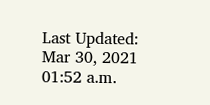Last Updated: Mar 30, 2021 01:52 a.m.